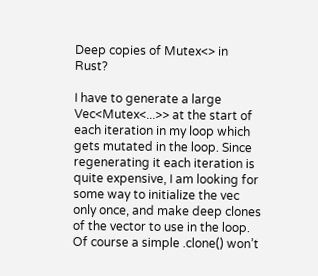Deep copies of Mutex<> in Rust?

I have to generate a large Vec<Mutex<...>> at the start of each iteration in my loop which gets mutated in the loop. Since regenerating it each iteration is quite expensive, I am looking for some way to initialize the vec only once, and make deep clones of the vector to use in the loop. Of course a simple .clone() won’t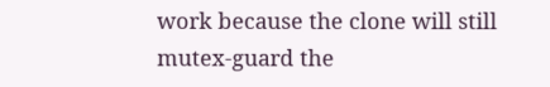work because the clone will still mutex-guard the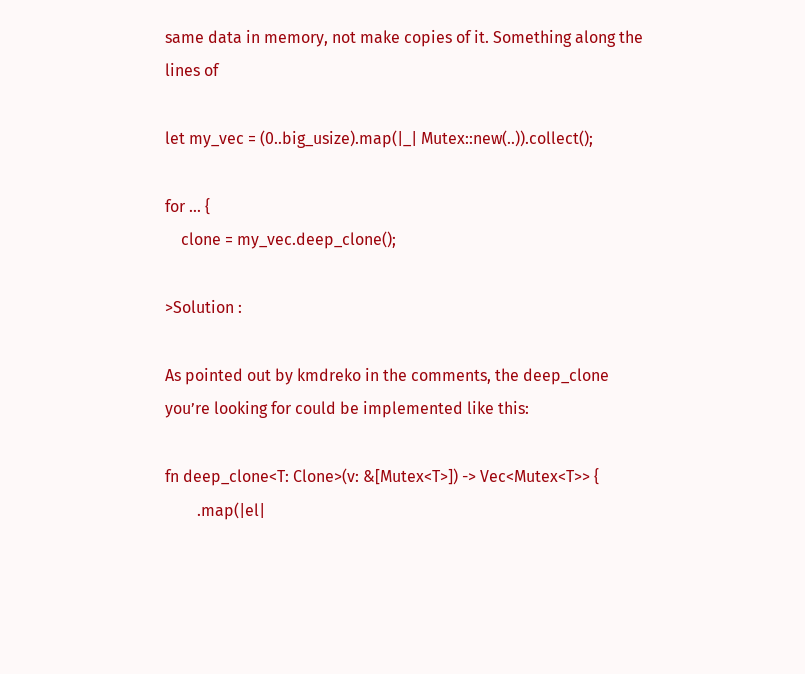same data in memory, not make copies of it. Something along the lines of

let my_vec = (0..big_usize).map(|_| Mutex::new(..)).collect();

for ... {
    clone = my_vec.deep_clone();

>Solution :

As pointed out by kmdreko in the comments, the deep_clone you’re looking for could be implemented like this:

fn deep_clone<T: Clone>(v: &[Mutex<T>]) -> Vec<Mutex<T>> {
        .map(|el|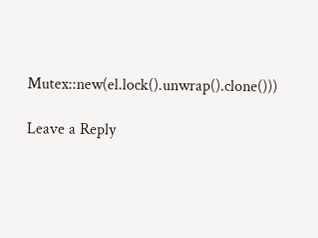Mutex::new(el.lock().unwrap().clone()))

Leave a Reply